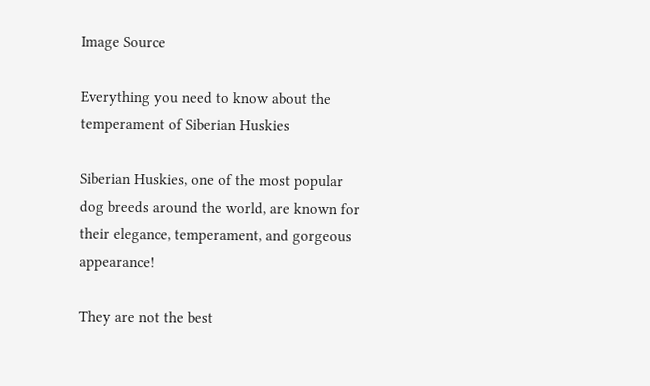Image Source

Everything you need to know about the temperament of Siberian Huskies

Siberian Huskies, one of the most popular dog breeds around the world, are known for their elegance, temperament, and gorgeous appearance!

They are not the best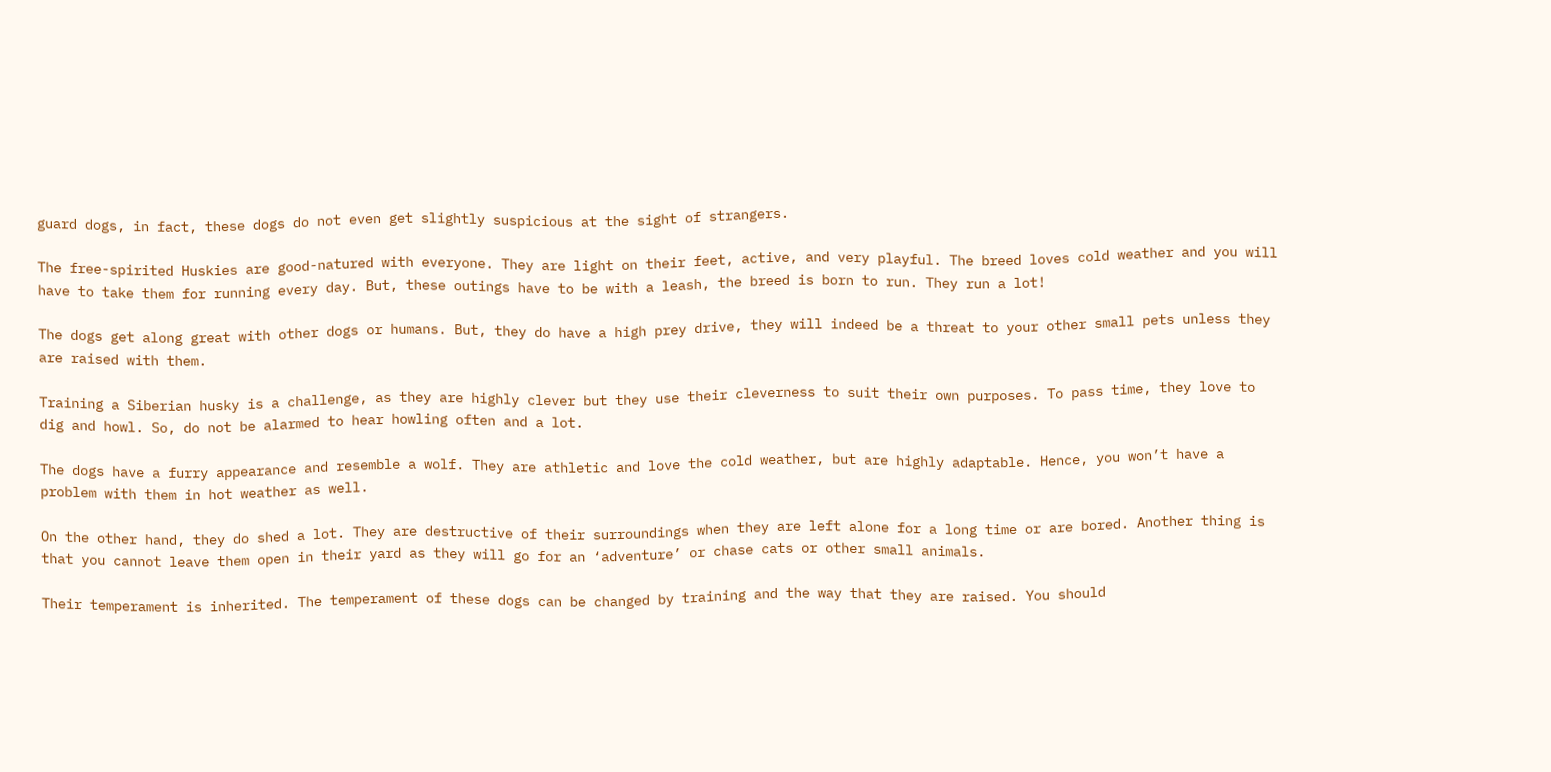guard dogs, in fact, these dogs do not even get slightly suspicious at the sight of strangers.

The free-spirited Huskies are good-natured with everyone. They are light on their feet, active, and very playful. The breed loves cold weather and you will have to take them for running every day. But, these outings have to be with a leash, the breed is born to run. They run a lot!

The dogs get along great with other dogs or humans. But, they do have a high prey drive, they will indeed be a threat to your other small pets unless they are raised with them.

Training a Siberian husky is a challenge, as they are highly clever but they use their cleverness to suit their own purposes. To pass time, they love to dig and howl. So, do not be alarmed to hear howling often and a lot.

The dogs have a furry appearance and resemble a wolf. They are athletic and love the cold weather, but are highly adaptable. Hence, you won’t have a problem with them in hot weather as well.

On the other hand, they do shed a lot. They are destructive of their surroundings when they are left alone for a long time or are bored. Another thing is that you cannot leave them open in their yard as they will go for an ‘adventure’ or chase cats or other small animals.

Their temperament is inherited. The temperament of these dogs can be changed by training and the way that they are raised. You should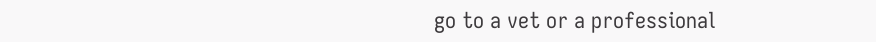go to a vet or a professional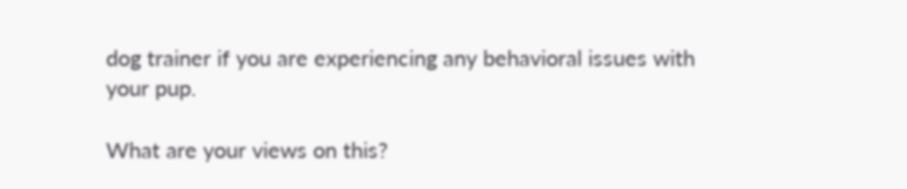dog trainer if you are experiencing any behavioral issues with your pup.

What are your views on this?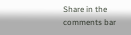Share in the comments bar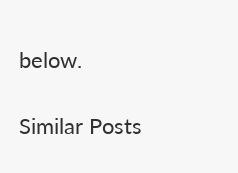below.

Similar Posts